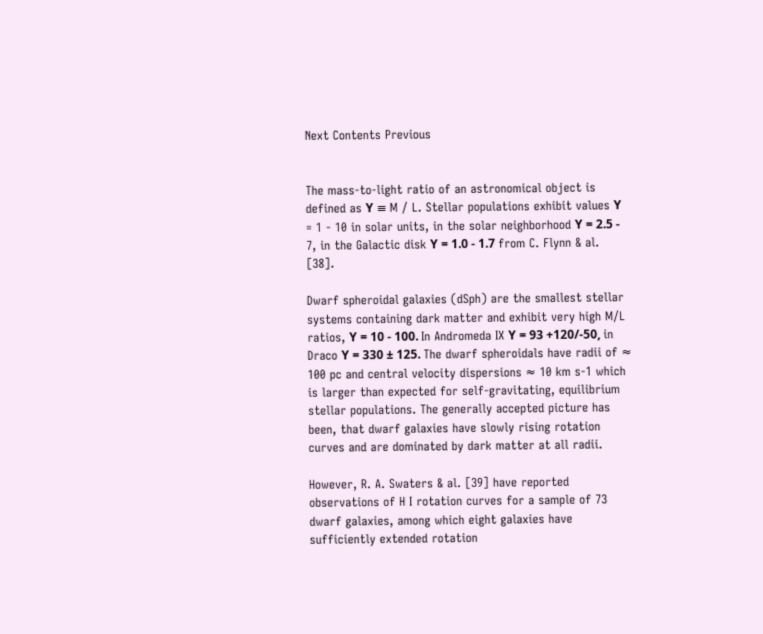Next Contents Previous


The mass-to-light ratio of an astronomical object is defined as Υ ≡ M / L. Stellar populations exhibit values Υ = 1 - 10 in solar units, in the solar neighborhood Υ = 2.5 - 7, in the Galactic disk Υ = 1.0 - 1.7 from C. Flynn & al. [38].

Dwarf spheroidal galaxies (dSph) are the smallest stellar systems containing dark matter and exhibit very high M/L ratios, Υ = 10 - 100. In Andromeda IX Υ = 93 +120/-50, in Draco Υ = 330 ± 125. The dwarf spheroidals have radii of ≈ 100 pc and central velocity dispersions ≈ 10 km s-1 which is larger than expected for self-gravitating, equilibrium stellar populations. The generally accepted picture has been, that dwarf galaxies have slowly rising rotation curves and are dominated by dark matter at all radii.

However, R. A. Swaters & al. [39] have reported observations of H I rotation curves for a sample of 73 dwarf galaxies, among which eight galaxies have sufficiently extended rotation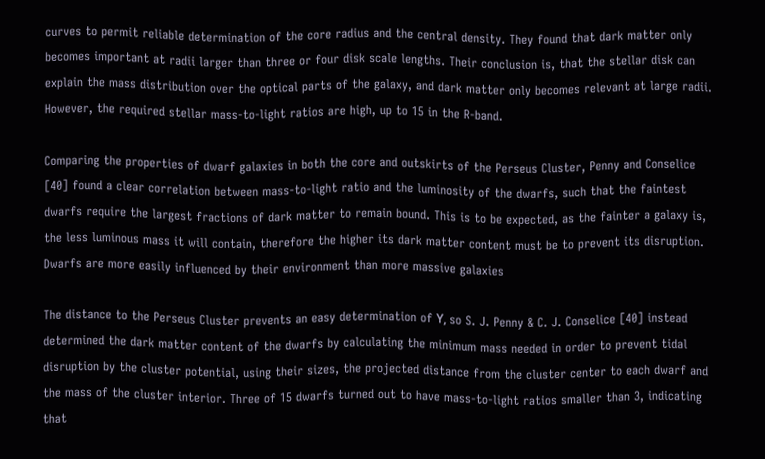curves to permit reliable determination of the core radius and the central density. They found that dark matter only becomes important at radii larger than three or four disk scale lengths. Their conclusion is, that the stellar disk can explain the mass distribution over the optical parts of the galaxy, and dark matter only becomes relevant at large radii. However, the required stellar mass-to-light ratios are high, up to 15 in the R-band.

Comparing the properties of dwarf galaxies in both the core and outskirts of the Perseus Cluster, Penny and Conselice [40] found a clear correlation between mass-to-light ratio and the luminosity of the dwarfs, such that the faintest dwarfs require the largest fractions of dark matter to remain bound. This is to be expected, as the fainter a galaxy is, the less luminous mass it will contain, therefore the higher its dark matter content must be to prevent its disruption. Dwarfs are more easily influenced by their environment than more massive galaxies

The distance to the Perseus Cluster prevents an easy determination of Υ, so S. J. Penny & C. J. Conselice [40] instead determined the dark matter content of the dwarfs by calculating the minimum mass needed in order to prevent tidal disruption by the cluster potential, using their sizes, the projected distance from the cluster center to each dwarf and the mass of the cluster interior. Three of 15 dwarfs turned out to have mass-to-light ratios smaller than 3, indicating that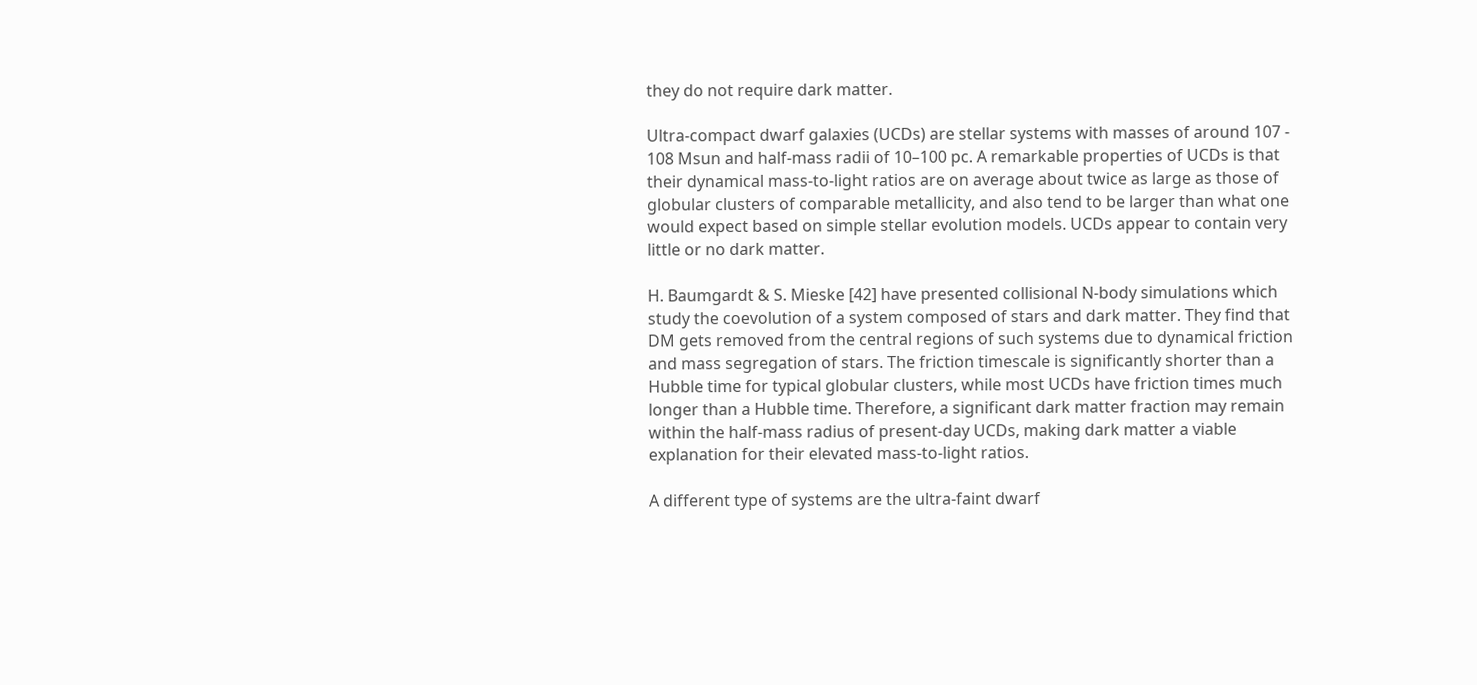they do not require dark matter.

Ultra-compact dwarf galaxies (UCDs) are stellar systems with masses of around 107 - 108 Msun and half-mass radii of 10–100 pc. A remarkable properties of UCDs is that their dynamical mass-to-light ratios are on average about twice as large as those of globular clusters of comparable metallicity, and also tend to be larger than what one would expect based on simple stellar evolution models. UCDs appear to contain very little or no dark matter.

H. Baumgardt & S. Mieske [42] have presented collisional N-body simulations which study the coevolution of a system composed of stars and dark matter. They find that DM gets removed from the central regions of such systems due to dynamical friction and mass segregation of stars. The friction timescale is significantly shorter than a Hubble time for typical globular clusters, while most UCDs have friction times much longer than a Hubble time. Therefore, a significant dark matter fraction may remain within the half-mass radius of present-day UCDs, making dark matter a viable explanation for their elevated mass-to-light ratios.

A different type of systems are the ultra-faint dwarf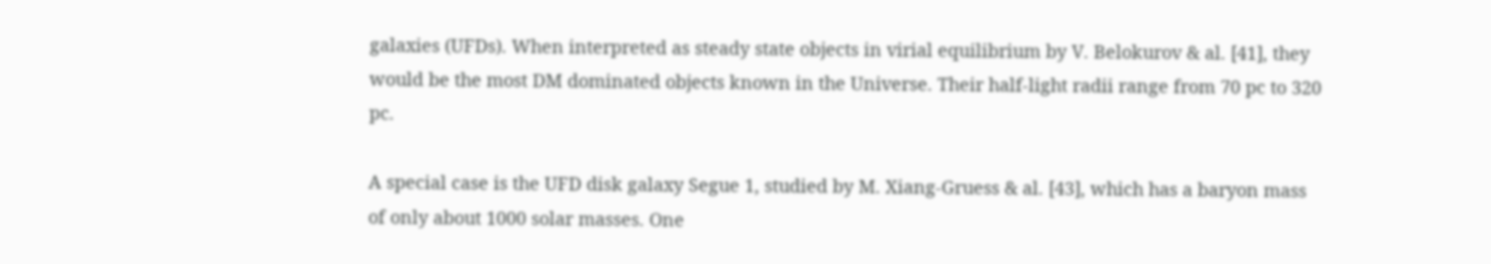galaxies (UFDs). When interpreted as steady state objects in virial equilibrium by V. Belokurov & al. [41], they would be the most DM dominated objects known in the Universe. Their half-light radii range from 70 pc to 320 pc.

A special case is the UFD disk galaxy Segue 1, studied by M. Xiang-Gruess & al. [43], which has a baryon mass of only about 1000 solar masses. One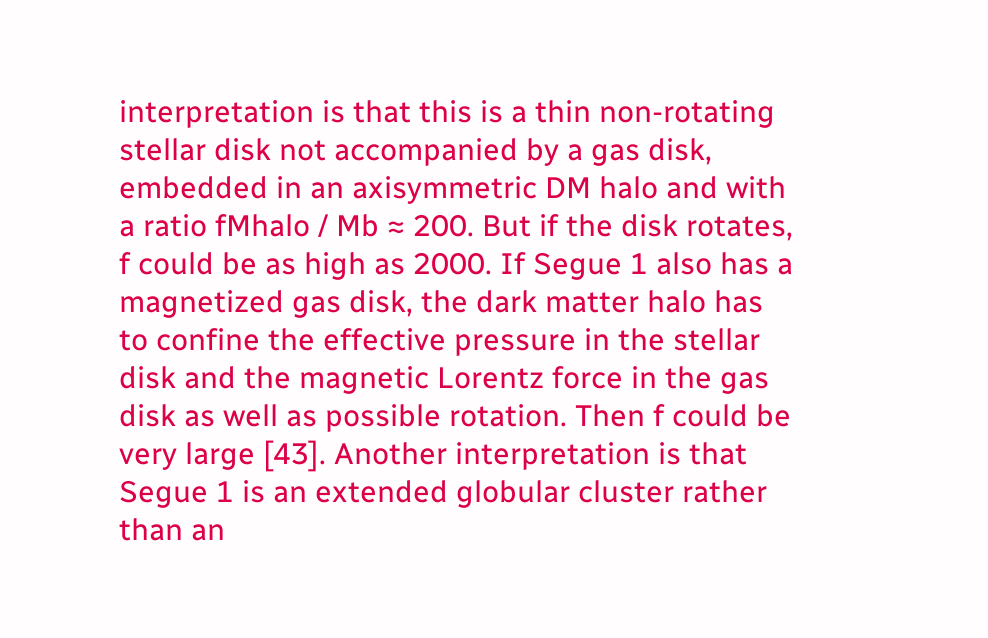interpretation is that this is a thin non-rotating stellar disk not accompanied by a gas disk, embedded in an axisymmetric DM halo and with a ratio fMhalo / Mb ≈ 200. But if the disk rotates, f could be as high as 2000. If Segue 1 also has a magnetized gas disk, the dark matter halo has to confine the effective pressure in the stellar disk and the magnetic Lorentz force in the gas disk as well as possible rotation. Then f could be very large [43]. Another interpretation is that Segue 1 is an extended globular cluster rather than an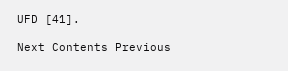UFD [41].

Next Contents Previous